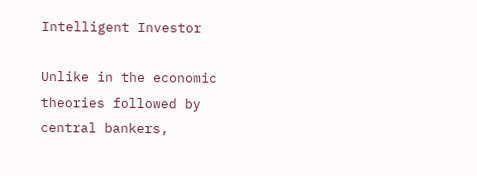Intelligent Investor

Unlike in the economic theories followed by central bankers,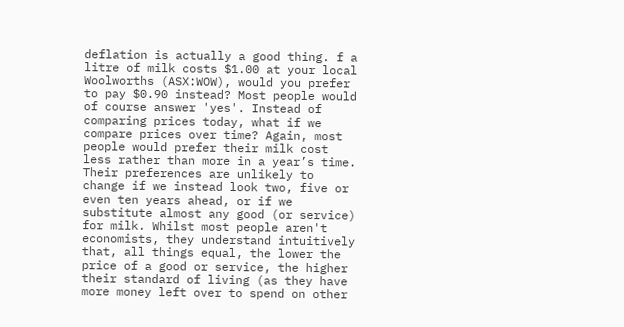deflation is actually a good thing. f a litre of milk costs $1.00 at your local Woolworths (ASX:WOW), would you prefer to pay $0.90 instead? Most people would of course answer 'yes'. Instead of comparing prices today, what if we compare prices over time? Again, most people would prefer their milk cost less rather than more in a year’s time. Their preferences are unlikely to change if we instead look two, five or even ten years ahead, or if we substitute almost any good (or service) for milk. Whilst most people aren't economists, they understand intuitively that, all things equal, the lower the price of a good or service, the higher their standard of living (as they have more money left over to spend on other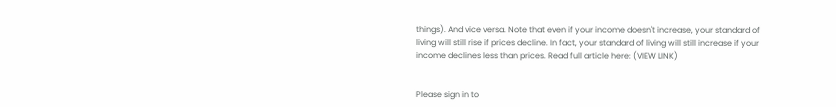things). And vice versa. Note that even if your income doesn't increase, your standard of living will still rise if prices decline. In fact, your standard of living will still increase if your income declines less than prices. Read full article here: (VIEW LINK)


Please sign in to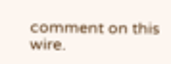comment on this wire.